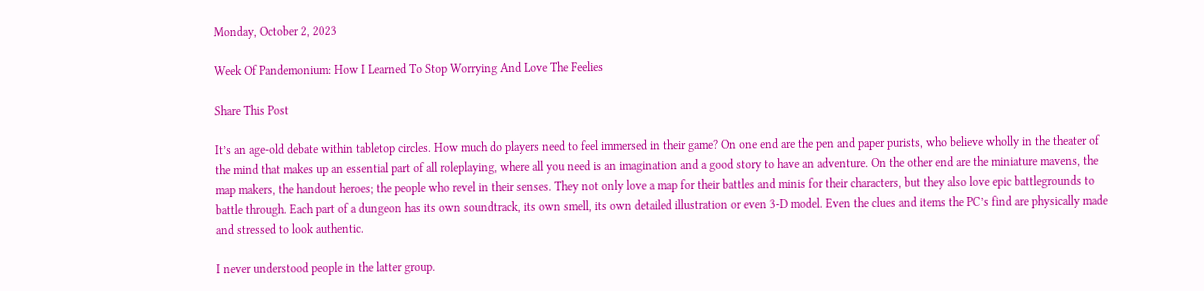Monday, October 2, 2023

Week Of Pandemonium: How I Learned To Stop Worrying And Love The Feelies

Share This Post

It’s an age-old debate within tabletop circles. How much do players need to feel immersed in their game? On one end are the pen and paper purists, who believe wholly in the theater of the mind that makes up an essential part of all roleplaying, where all you need is an imagination and a good story to have an adventure. On the other end are the miniature mavens, the map makers, the handout heroes; the people who revel in their senses. They not only love a map for their battles and minis for their characters, but they also love epic battlegrounds to battle through. Each part of a dungeon has its own soundtrack, its own smell, its own detailed illustration or even 3-D model. Even the clues and items the PC’s find are physically made and stressed to look authentic.

I never understood people in the latter group.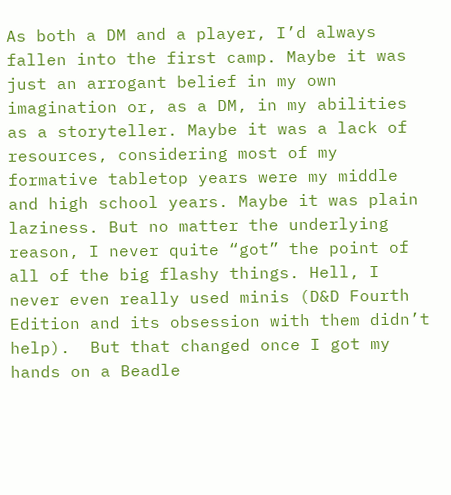As both a DM and a player, I’d always fallen into the first camp. Maybe it was just an arrogant belief in my own imagination or, as a DM, in my abilities as a storyteller. Maybe it was a lack of resources, considering most of my formative tabletop years were my middle and high school years. Maybe it was plain laziness. But no matter the underlying reason, I never quite “got” the point of all of the big flashy things. Hell, I never even really used minis (D&D Fourth Edition and its obsession with them didn’t help).  But that changed once I got my hands on a Beadle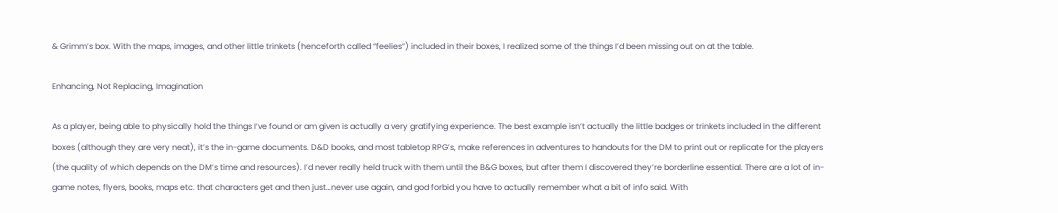& Grimm’s box. With the maps, images, and other little trinkets (henceforth called “feelies”) included in their boxes, I realized some of the things I’d been missing out on at the table.

Enhancing, Not Replacing, Imagination

As a player, being able to physically hold the things I’ve found or am given is actually a very gratifying experience. The best example isn’t actually the little badges or trinkets included in the different boxes (although they are very neat), it’s the in-game documents. D&D books, and most tabletop RPG’s, make references in adventures to handouts for the DM to print out or replicate for the players (the quality of which depends on the DM’s time and resources). I’d never really held truck with them until the B&G boxes, but after them I discovered they’re borderline essential. There are a lot of in-game notes, flyers, books, maps etc. that characters get and then just…never use again, and god forbid you have to actually remember what a bit of info said. With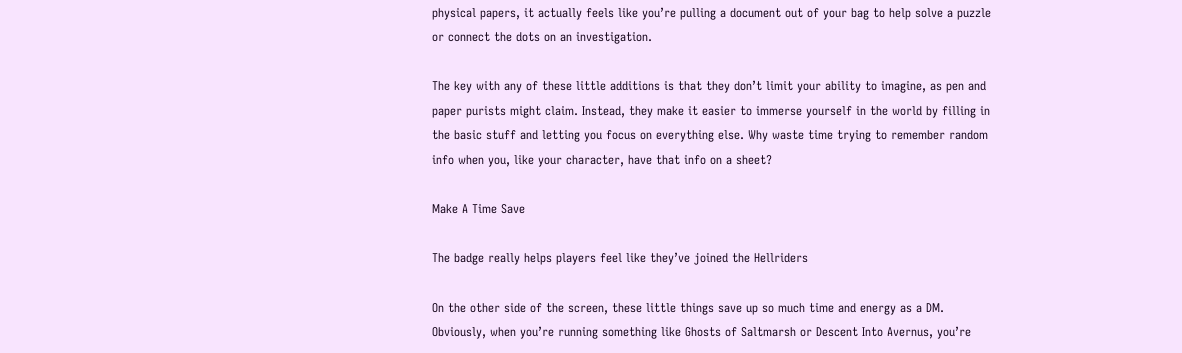physical papers, it actually feels like you’re pulling a document out of your bag to help solve a puzzle or connect the dots on an investigation.

The key with any of these little additions is that they don’t limit your ability to imagine, as pen and paper purists might claim. Instead, they make it easier to immerse yourself in the world by filling in the basic stuff and letting you focus on everything else. Why waste time trying to remember random info when you, like your character, have that info on a sheet?

Make A Time Save

The badge really helps players feel like they’ve joined the Hellriders

On the other side of the screen, these little things save up so much time and energy as a DM. Obviously, when you’re running something like Ghosts of Saltmarsh or Descent Into Avernus, you’re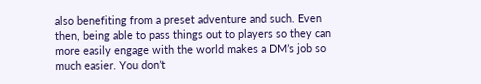also benefiting from a preset adventure and such. Even then, being able to pass things out to players so they can more easily engage with the world makes a DM’s job so much easier. You don’t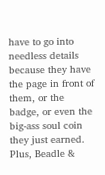have to go into needless details because they have the page in front of them, or the badge, or even the big-ass soul coin they just earned. Plus, Beadle &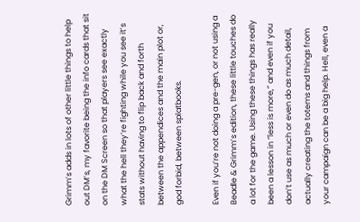Grimm’s adds in lots of other little things to help out DM’s, my favorite being the info cards that sit on the DM Screen so that players see exactly what the hell they’re fighting while you see it’s stats without having to flip back and forth between the appendices and the main plot or, god forbid, between splatbooks.

Even if you’re not doing a pre-gen, or not using a Beadle & Grimm’s edition, these little touches do a lot for the game. Using these things has really been a lesson in “less is more,” and even if you don’t use as much or even do as much detail, actually creating the totems and things from your campaign can be a big help. Hell, even a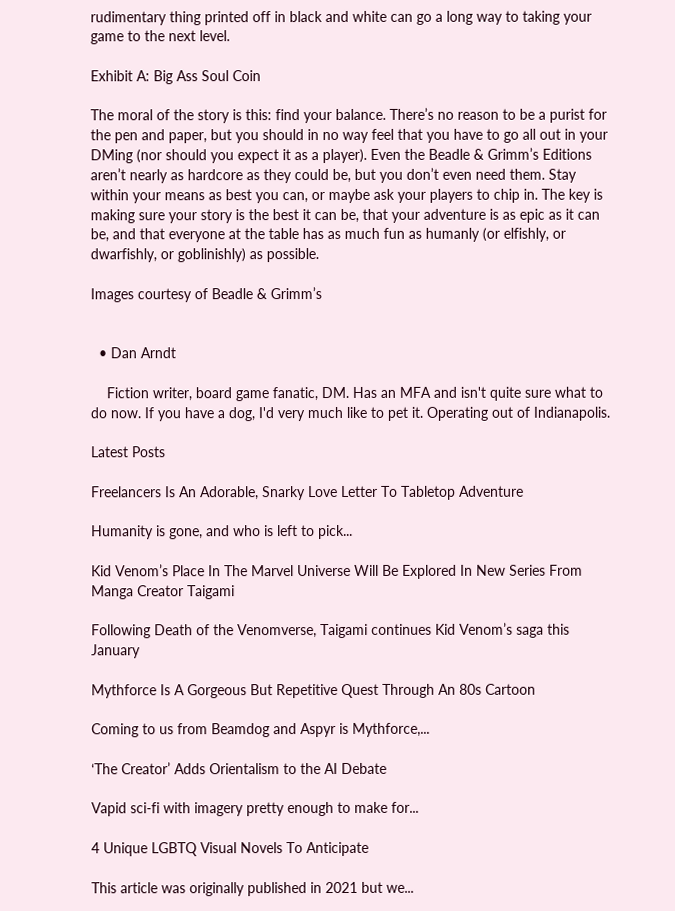rudimentary thing printed off in black and white can go a long way to taking your game to the next level.

Exhibit A: Big Ass Soul Coin

The moral of the story is this: find your balance. There’s no reason to be a purist for the pen and paper, but you should in no way feel that you have to go all out in your DMing (nor should you expect it as a player). Even the Beadle & Grimm’s Editions aren’t nearly as hardcore as they could be, but you don’t even need them. Stay within your means as best you can, or maybe ask your players to chip in. The key is making sure your story is the best it can be, that your adventure is as epic as it can be, and that everyone at the table has as much fun as humanly (or elfishly, or dwarfishly, or goblinishly) as possible.

Images courtesy of Beadle & Grimm’s


  • Dan Arndt

    Fiction writer, board game fanatic, DM. Has an MFA and isn't quite sure what to do now. If you have a dog, I'd very much like to pet it. Operating out of Indianapolis.

Latest Posts

Freelancers Is An Adorable, Snarky Love Letter To Tabletop Adventure

Humanity is gone, and who is left to pick...

Kid Venom’s Place In The Marvel Universe Will Be Explored In New Series From Manga Creator Taigami

Following Death of the Venomverse, Taigami continues Kid Venom’s saga this January

Mythforce Is A Gorgeous But Repetitive Quest Through An 80s Cartoon

Coming to us from Beamdog and Aspyr is Mythforce,...

‘The Creator’ Adds Orientalism to the AI Debate

Vapid sci-fi with imagery pretty enough to make for...

4 Unique LGBTQ Visual Novels To Anticipate

This article was originally published in 2021 but we...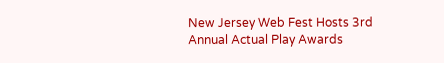New Jersey Web Fest Hosts 3rd Annual Actual Play Awards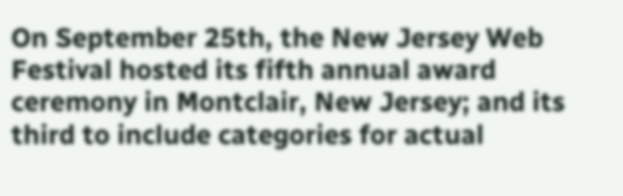On September 25th, the New Jersey Web Festival hosted its fifth annual award ceremony in Montclair, New Jersey; and its third to include categories for actual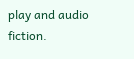play and audio fiction.